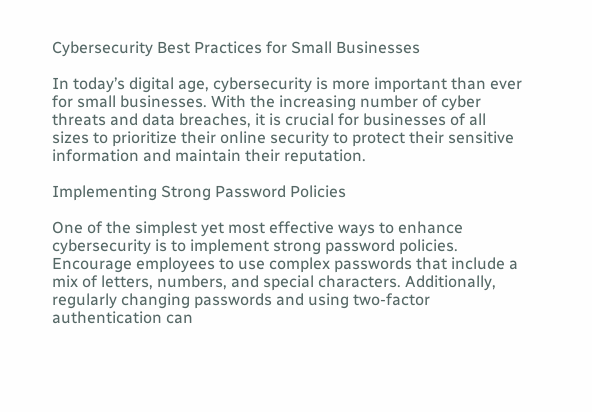Cybersecurity Best Practices for Small Businesses

In today’s digital age, cybersecurity is more important than ever for small businesses. With the increasing number of cyber threats and data breaches, it is crucial for businesses of all sizes to prioritize their online security to protect their sensitive information and maintain their reputation.

Implementing Strong Password Policies

One of the simplest yet most effective ways to enhance cybersecurity is to implement strong password policies. Encourage employees to use complex passwords that include a mix of letters, numbers, and special characters. Additionally, regularly changing passwords and using two-factor authentication can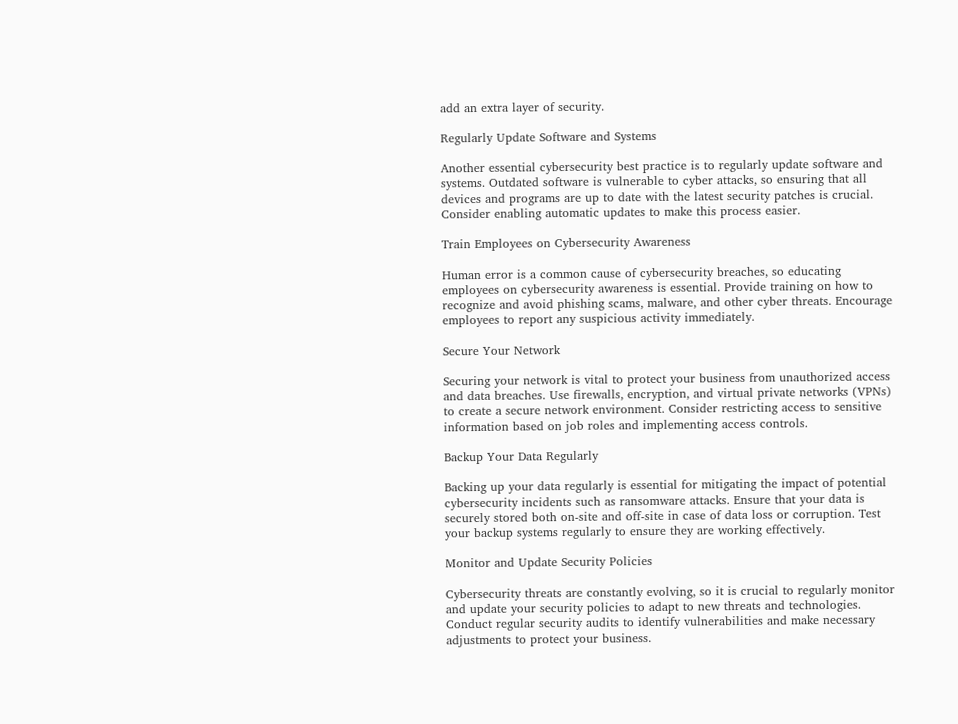add an extra layer of security.

Regularly Update Software and Systems

Another essential cybersecurity best practice is to regularly update software and systems. Outdated software is vulnerable to cyber attacks, so ensuring that all devices and programs are up to date with the latest security patches is crucial. Consider enabling automatic updates to make this process easier.

Train Employees on Cybersecurity Awareness

Human error is a common cause of cybersecurity breaches, so educating employees on cybersecurity awareness is essential. Provide training on how to recognize and avoid phishing scams, malware, and other cyber threats. Encourage employees to report any suspicious activity immediately.

Secure Your Network

Securing your network is vital to protect your business from unauthorized access and data breaches. Use firewalls, encryption, and virtual private networks (VPNs) to create a secure network environment. Consider restricting access to sensitive information based on job roles and implementing access controls.

Backup Your Data Regularly

Backing up your data regularly is essential for mitigating the impact of potential cybersecurity incidents such as ransomware attacks. Ensure that your data is securely stored both on-site and off-site in case of data loss or corruption. Test your backup systems regularly to ensure they are working effectively.

Monitor and Update Security Policies

Cybersecurity threats are constantly evolving, so it is crucial to regularly monitor and update your security policies to adapt to new threats and technologies. Conduct regular security audits to identify vulnerabilities and make necessary adjustments to protect your business.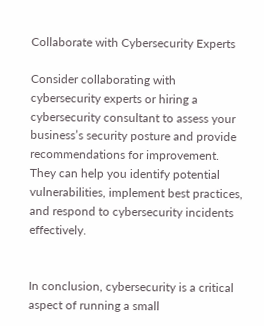Collaborate with Cybersecurity Experts

Consider collaborating with cybersecurity experts or hiring a cybersecurity consultant to assess your business’s security posture and provide recommendations for improvement. They can help you identify potential vulnerabilities, implement best practices, and respond to cybersecurity incidents effectively.


In conclusion, cybersecurity is a critical aspect of running a small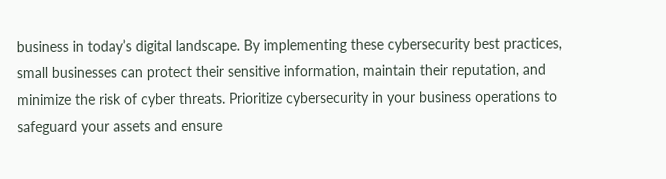business in today’s digital landscape. By implementing these cybersecurity best practices, small businesses can protect their sensitive information, maintain their reputation, and minimize the risk of cyber threats. Prioritize cybersecurity in your business operations to safeguard your assets and ensure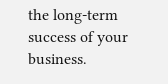the long-term success of your business.